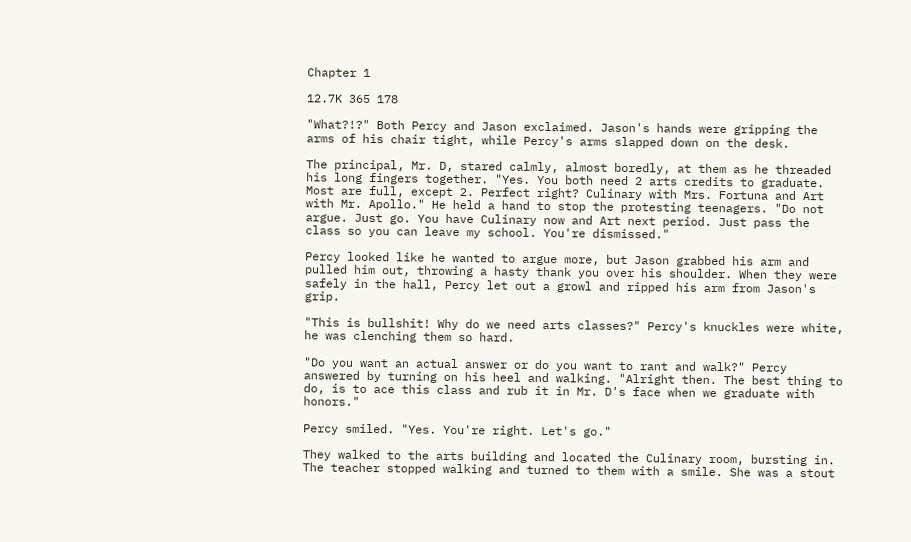Chapter 1

12.7K 365 178

"What?!?" Both Percy and Jason exclaimed. Jason's hands were gripping the arms of his chair tight, while Percy's arms slapped down on the desk.

The principal, Mr. D, stared calmly, almost boredly, at them as he threaded his long fingers together. "Yes. You both need 2 arts credits to graduate. Most are full, except 2. Perfect right? Culinary with Mrs. Fortuna and Art with Mr. Apollo." He held a hand to stop the protesting teenagers. "Do not argue. Just go. You have Culinary now and Art next period. Just pass the class so you can leave my school. You're dismissed."

Percy looked like he wanted to argue more, but Jason grabbed his arm and pulled him out, throwing a hasty thank you over his shoulder. When they were safely in the hall, Percy let out a growl and ripped his arm from Jason's grip.

"This is bullshit! Why do we need arts classes?" Percy's knuckles were white, he was clenching them so hard.

"Do you want an actual answer or do you want to rant and walk?" Percy answered by turning on his heel and walking. "Alright then. The best thing to do, is to ace this class and rub it in Mr. D's face when we graduate with honors."

Percy smiled. "Yes. You're right. Let's go."

They walked to the arts building and located the Culinary room, bursting in. The teacher stopped walking and turned to them with a smile. She was a stout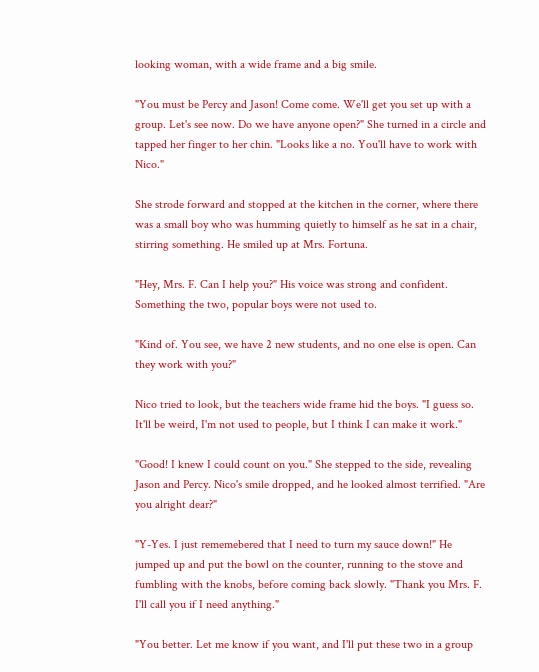looking woman, with a wide frame and a big smile.

"You must be Percy and Jason! Come come. We'll get you set up with a group. Let's see now. Do we have anyone open?" She turned in a circle and tapped her finger to her chin. "Looks like a no. You'll have to work with Nico."

She strode forward and stopped at the kitchen in the corner, where there was a small boy who was humming quietly to himself as he sat in a chair, stirring something. He smiled up at Mrs. Fortuna.

"Hey, Mrs. F. Can I help you?" His voice was strong and confident. Something the two, popular boys were not used to.

"Kind of. You see, we have 2 new students, and no one else is open. Can they work with you?"

Nico tried to look, but the teachers wide frame hid the boys. "I guess so. It'll be weird, I'm not used to people, but I think I can make it work."

"Good! I knew I could count on you." She stepped to the side, revealing Jason and Percy. Nico's smile dropped, and he looked almost terrified. "Are you alright dear?"

"Y-Yes. I just rememebered that I need to turn my sauce down!" He jumped up and put the bowl on the counter, running to the stove and fumbling with the knobs, before coming back slowly. "Thank you Mrs. F. I'll call you if I need anything."

"You better. Let me know if you want, and I'll put these two in a group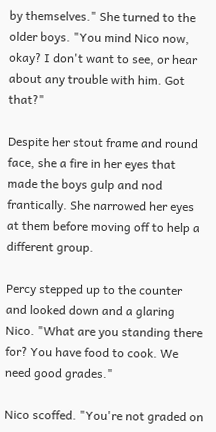by themselves." She turned to the older boys. "You mind Nico now, okay? I don't want to see, or hear about any trouble with him. Got that?"

Despite her stout frame and round face, she a fire in her eyes that made the boys gulp and nod frantically. She narrowed her eyes at them before moving off to help a different group.

Percy stepped up to the counter and looked down and a glaring Nico. "What are you standing there for? You have food to cook. We need good grades."

Nico scoffed. "You're not graded on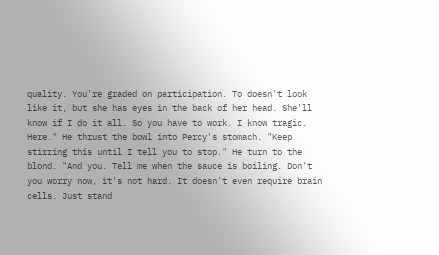quality. You're graded on participation. To doesn't look like it, but she has eyes in the back of her head. She'll know if I do it all. So you have to work. I know tragic. Here." He thrust the bowl into Percy's stomach. "Keep stirring this until I tell you to stop." He turn to the blond. "And you. Tell me when the sauce is boiling. Don't you worry now, it's not hard. It doesn't even require brain cells. Just stand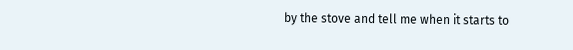by the stove and tell me when it starts to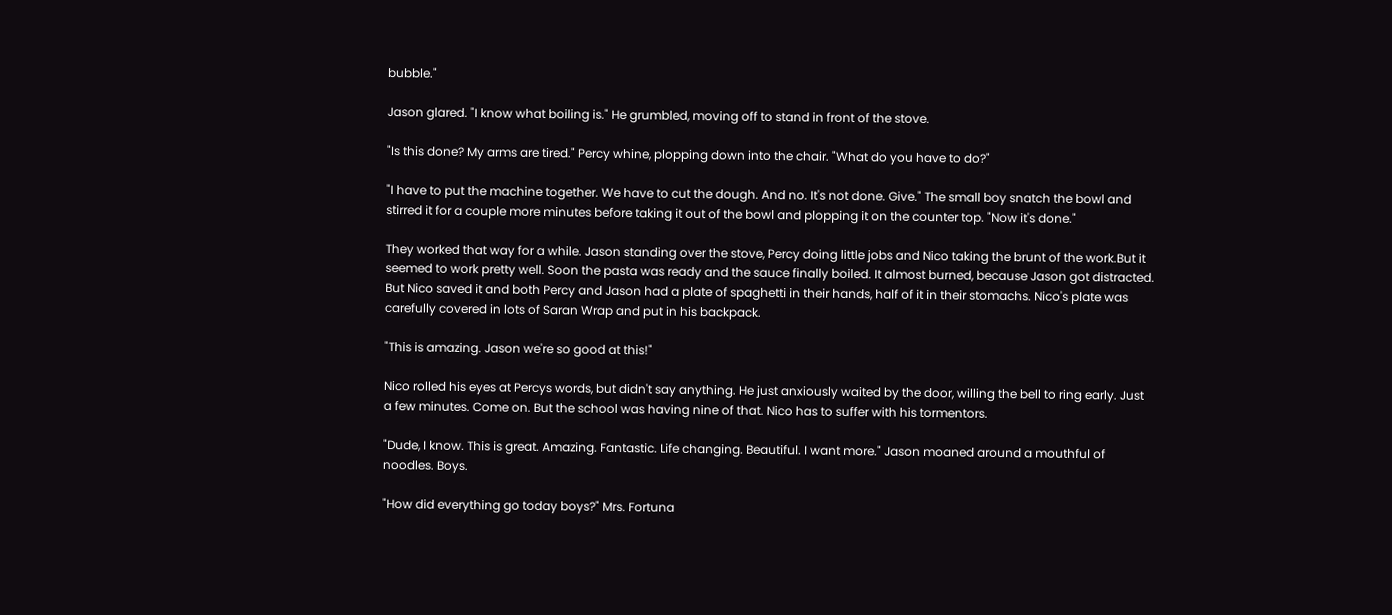bubble."

Jason glared. "I know what boiling is." He grumbled, moving off to stand in front of the stove.

"Is this done? My arms are tired." Percy whine, plopping down into the chair. "What do you have to do?"

"I have to put the machine together. We have to cut the dough. And no. It's not done. Give." The small boy snatch the bowl and stirred it for a couple more minutes before taking it out of the bowl and plopping it on the counter top. "Now it's done."

They worked that way for a while. Jason standing over the stove, Percy doing little jobs and Nico taking the brunt of the work.But it seemed to work pretty well. Soon the pasta was ready and the sauce finally boiled. It almost burned, because Jason got distracted. But Nico saved it and both Percy and Jason had a plate of spaghetti in their hands, half of it in their stomachs. Nico's plate was carefully covered in lots of Saran Wrap and put in his backpack.

"This is amazing. Jason we're so good at this!"

Nico rolled his eyes at Percys words, but didn't say anything. He just anxiously waited by the door, willing the bell to ring early. Just a few minutes. Come on. But the school was having nine of that. Nico has to suffer with his tormentors.

"Dude, I know. This is great. Amazing. Fantastic. Life changing. Beautiful. I want more." Jason moaned around a mouthful of noodles. Boys.

"How did everything go today boys?" Mrs. Fortuna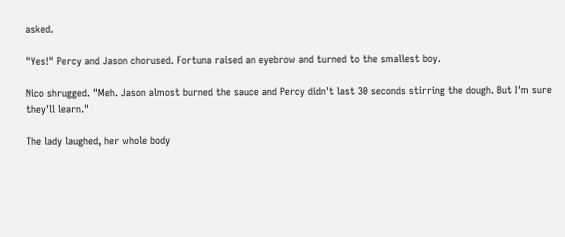asked.

"Yes!" Percy and Jason chorused. Fortuna raised an eyebrow and turned to the smallest boy.

Nico shrugged. "Meh. Jason almost burned the sauce and Percy didn't last 30 seconds stirring the dough. But I'm sure they'll learn."

The lady laughed, her whole body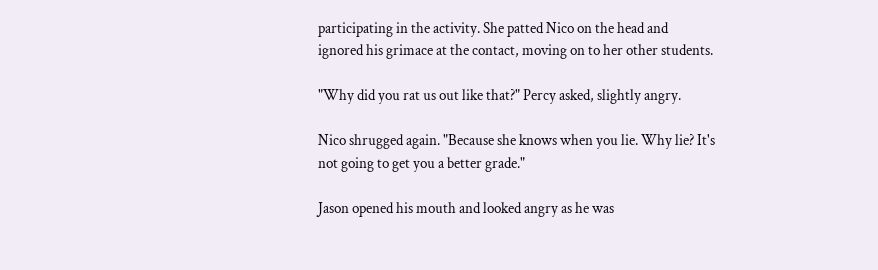participating in the activity. She patted Nico on the head and ignored his grimace at the contact, moving on to her other students.

"Why did you rat us out like that?" Percy asked, slightly angry.

Nico shrugged again. "Because she knows when you lie. Why lie? It's not going to get you a better grade."

Jason opened his mouth and looked angry as he was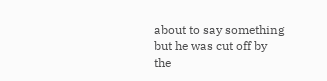about to say something but he was cut off by the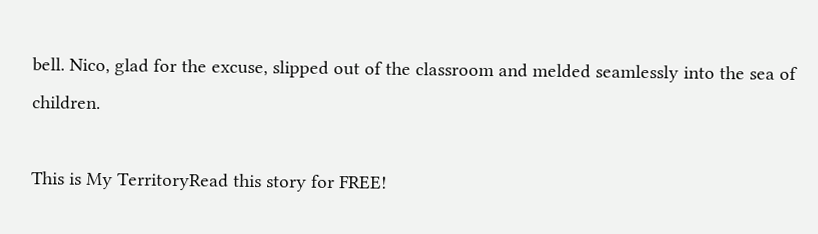bell. Nico, glad for the excuse, slipped out of the classroom and melded seamlessly into the sea of children.

This is My TerritoryRead this story for FREE!